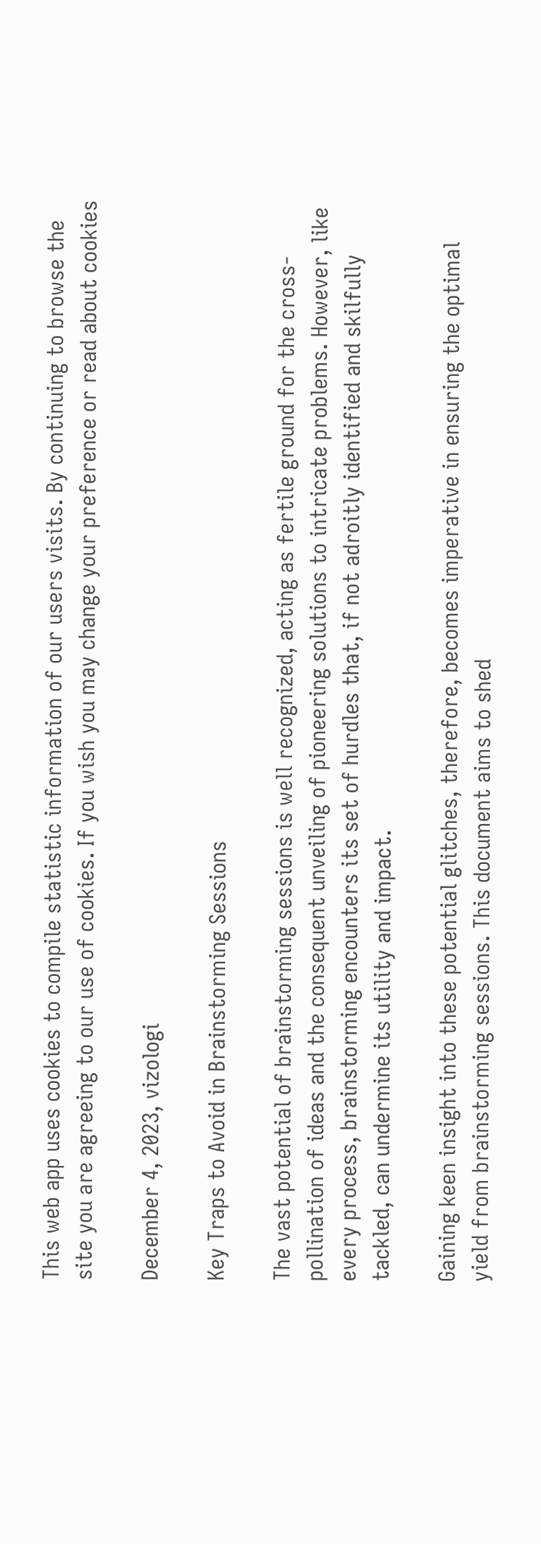This web app uses cookies to compile statistic information of our users visits. By continuing to browse the site you are agreeing to our use of cookies. If you wish you may change your preference or read about cookies

December 4, 2023, vizologi

Key Traps to Avoid in Brainstorming Sessions

The vast potential of brainstorming sessions is well recognized, acting as fertile ground for the cross-pollination of ideas and the consequent unveiling of pioneering solutions to intricate problems. However, like every process, brainstorming encounters its set of hurdles that, if not adroitly identified and skilfully tackled, can undermine its utility and impact.

Gaining keen insight into these potential glitches, therefore, becomes imperative in ensuring the optimal yield from brainstorming sessions. This document aims to shed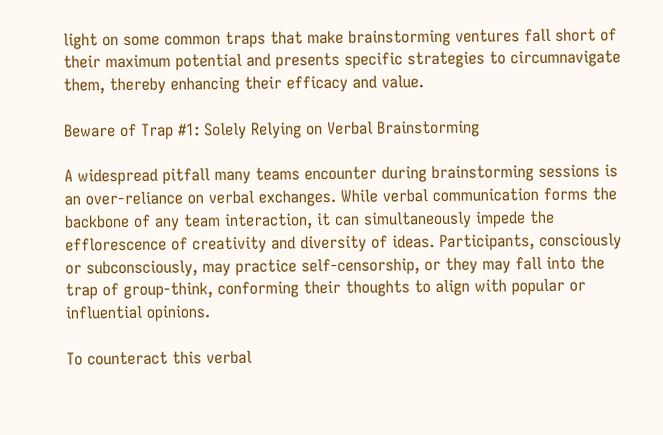light on some common traps that make brainstorming ventures fall short of their maximum potential and presents specific strategies to circumnavigate them, thereby enhancing their efficacy and value.

Beware of Trap #1: Solely Relying on Verbal Brainstorming

A widespread pitfall many teams encounter during brainstorming sessions is an over-reliance on verbal exchanges. While verbal communication forms the backbone of any team interaction, it can simultaneously impede the efflorescence of creativity and diversity of ideas. Participants, consciously or subconsciously, may practice self-censorship, or they may fall into the trap of group-think, conforming their thoughts to align with popular or influential opinions.

To counteract this verbal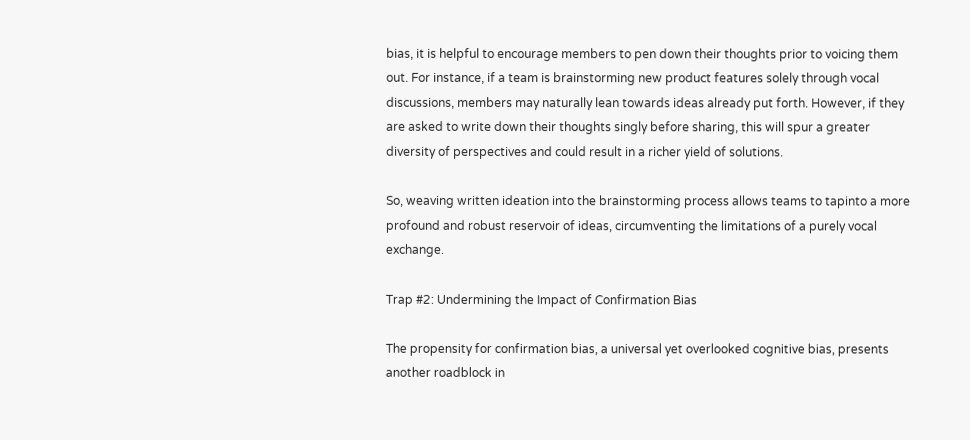bias, it is helpful to encourage members to pen down their thoughts prior to voicing them out. For instance, if a team is brainstorming new product features solely through vocal discussions, members may naturally lean towards ideas already put forth. However, if they are asked to write down their thoughts singly before sharing, this will spur a greater diversity of perspectives and could result in a richer yield of solutions.

So, weaving written ideation into the brainstorming process allows teams to tapinto a more profound and robust reservoir of ideas, circumventing the limitations of a purely vocal exchange.

Trap #2: Undermining the Impact of Confirmation Bias

The propensity for confirmation bias, a universal yet overlooked cognitive bias, presents another roadblock in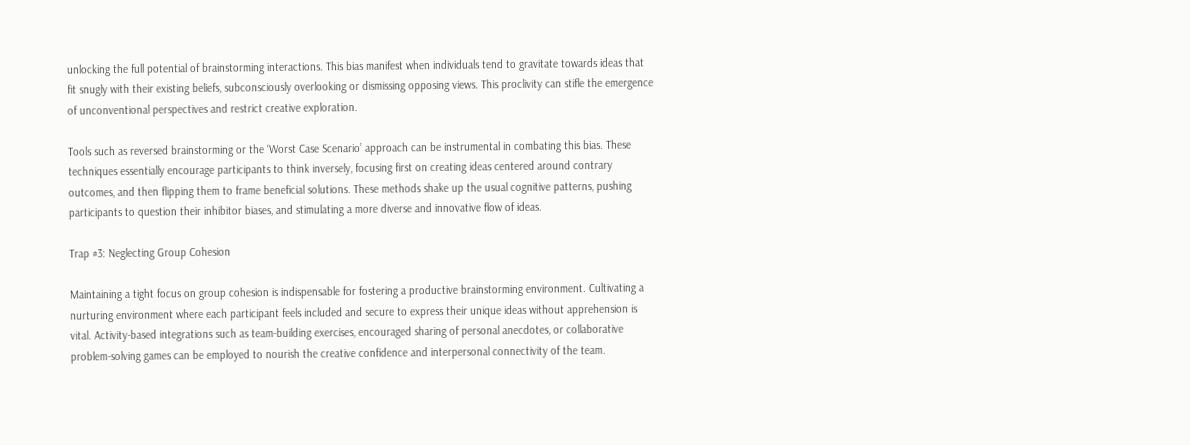unlocking the full potential of brainstorming interactions. This bias manifest when individuals tend to gravitate towards ideas that fit snugly with their existing beliefs, subconsciously overlooking or dismissing opposing views. This proclivity can stifle the emergence of unconventional perspectives and restrict creative exploration.

Tools such as reversed brainstorming or the ‘Worst Case Scenario’ approach can be instrumental in combating this bias. These techniques essentially encourage participants to think inversely, focusing first on creating ideas centered around contrary outcomes, and then flipping them to frame beneficial solutions. These methods shake up the usual cognitive patterns, pushing participants to question their inhibitor biases, and stimulating a more diverse and innovative flow of ideas.

Trap #3: Neglecting Group Cohesion

Maintaining a tight focus on group cohesion is indispensable for fostering a productive brainstorming environment. Cultivating a nurturing environment where each participant feels included and secure to express their unique ideas without apprehension is vital. Activity-based integrations such as team-building exercises, encouraged sharing of personal anecdotes, or collaborative problem-solving games can be employed to nourish the creative confidence and interpersonal connectivity of the team.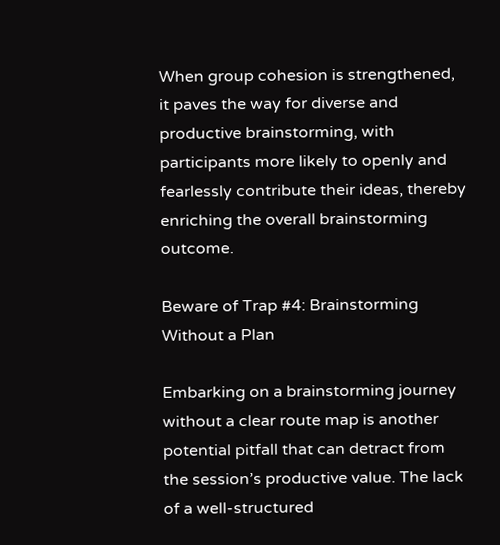When group cohesion is strengthened, it paves the way for diverse and productive brainstorming, with participants more likely to openly and fearlessly contribute their ideas, thereby enriching the overall brainstorming outcome.

Beware of Trap #4: Brainstorming Without a Plan

Embarking on a brainstorming journey without a clear route map is another potential pitfall that can detract from the session’s productive value. The lack of a well-structured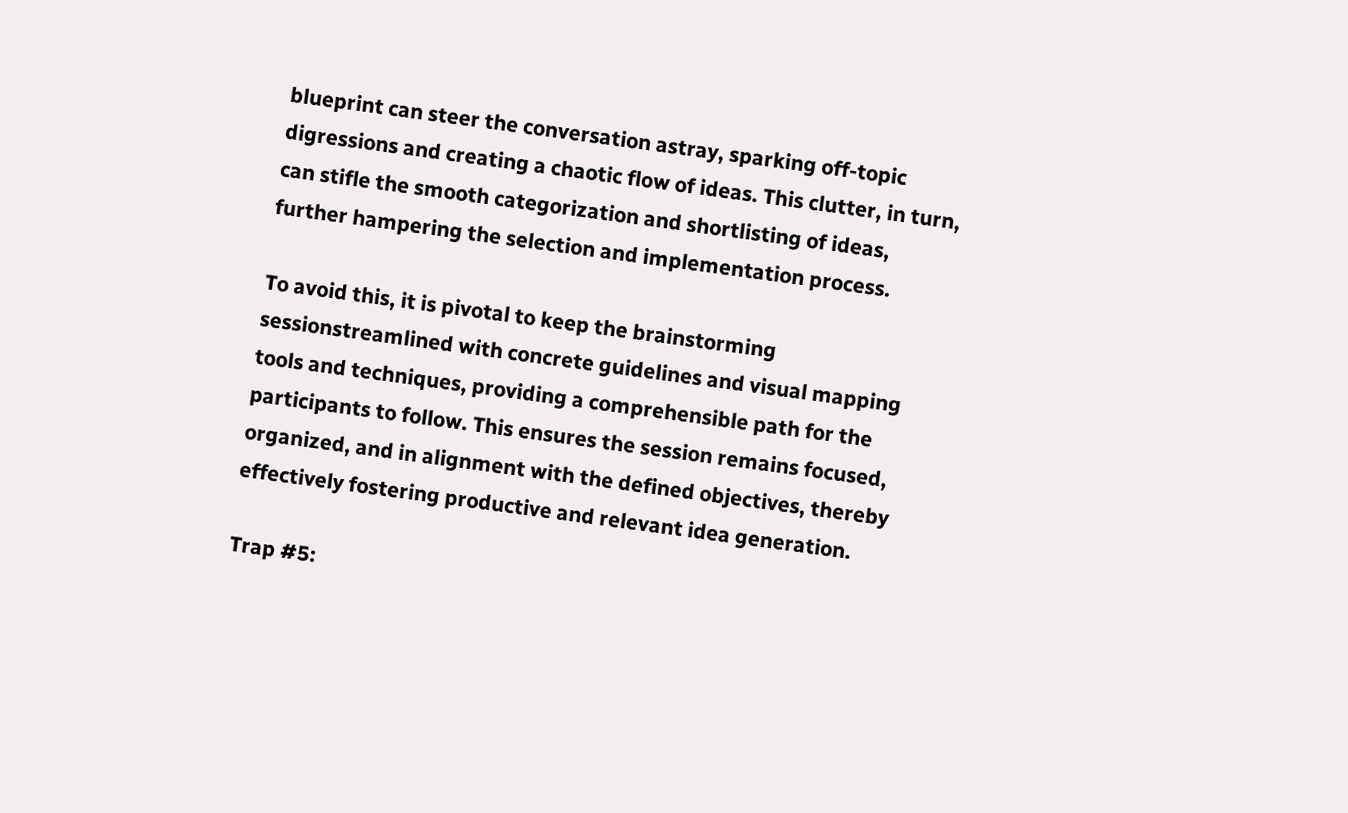blueprint can steer the conversation astray, sparking off-topic digressions and creating a chaotic flow of ideas. This clutter, in turn, can stifle the smooth categorization and shortlisting of ideas, further hampering the selection and implementation process.

To avoid this, it is pivotal to keep the brainstorming sessionstreamlined with concrete guidelines and visual mapping tools and techniques, providing a comprehensible path for the participants to follow. This ensures the session remains focused, organized, and in alignment with the defined objectives, thereby effectively fostering productive and relevant idea generation.

Trap #5: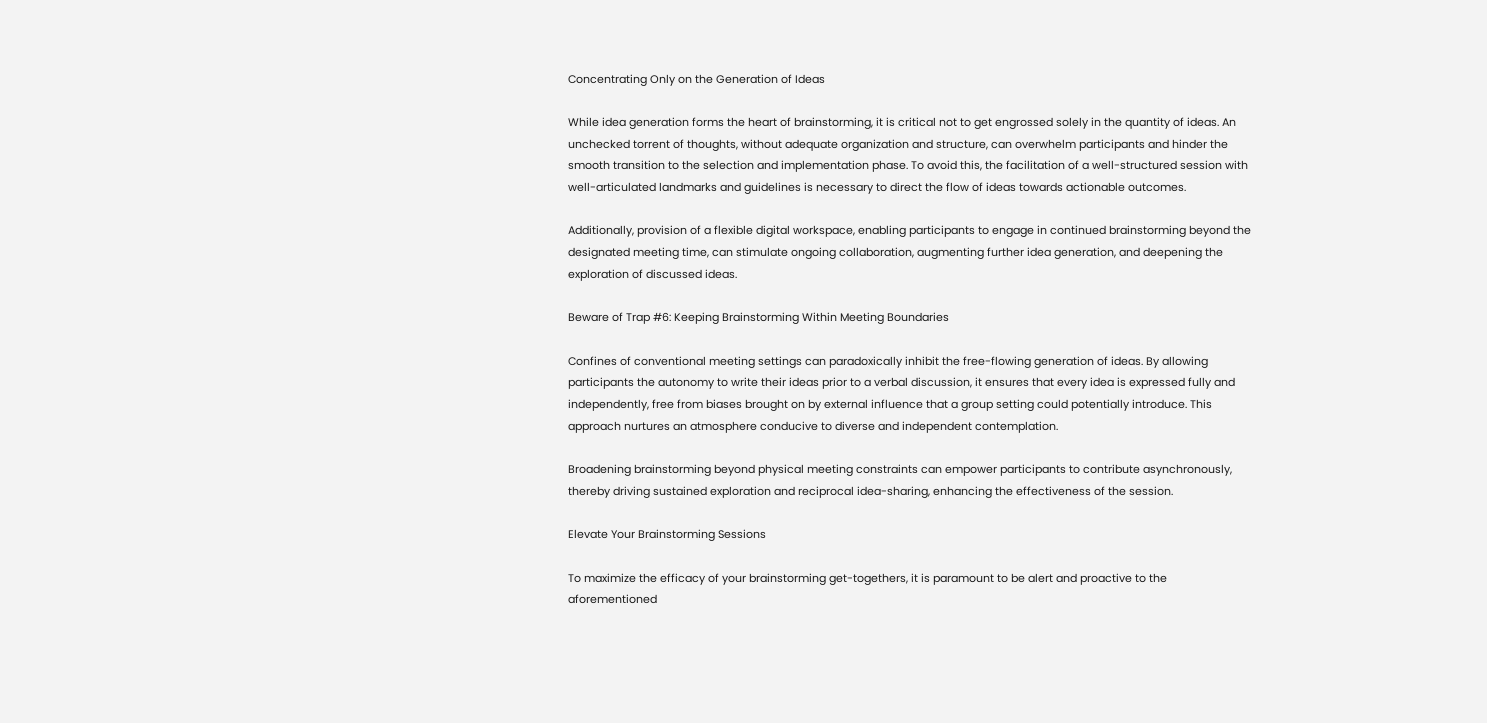Concentrating Only on the Generation of Ideas

While idea generation forms the heart of brainstorming, it is critical not to get engrossed solely in the quantity of ideas. An unchecked torrent of thoughts, without adequate organization and structure, can overwhelm participants and hinder the smooth transition to the selection and implementation phase. To avoid this, the facilitation of a well-structured session with well-articulated landmarks and guidelines is necessary to direct the flow of ideas towards actionable outcomes.

Additionally, provision of a flexible digital workspace, enabling participants to engage in continued brainstorming beyond the designated meeting time, can stimulate ongoing collaboration, augmenting further idea generation, and deepening the exploration of discussed ideas.

Beware of Trap #6: Keeping Brainstorming Within Meeting Boundaries

Confines of conventional meeting settings can paradoxically inhibit the free-flowing generation of ideas. By allowing participants the autonomy to write their ideas prior to a verbal discussion, it ensures that every idea is expressed fully and independently, free from biases brought on by external influence that a group setting could potentially introduce. This approach nurtures an atmosphere conducive to diverse and independent contemplation.

Broadening brainstorming beyond physical meeting constraints can empower participants to contribute asynchronously, thereby driving sustained exploration and reciprocal idea-sharing, enhancing the effectiveness of the session.

Elevate Your Brainstorming Sessions

To maximize the efficacy of your brainstorming get-togethers, it is paramount to be alert and proactive to the aforementioned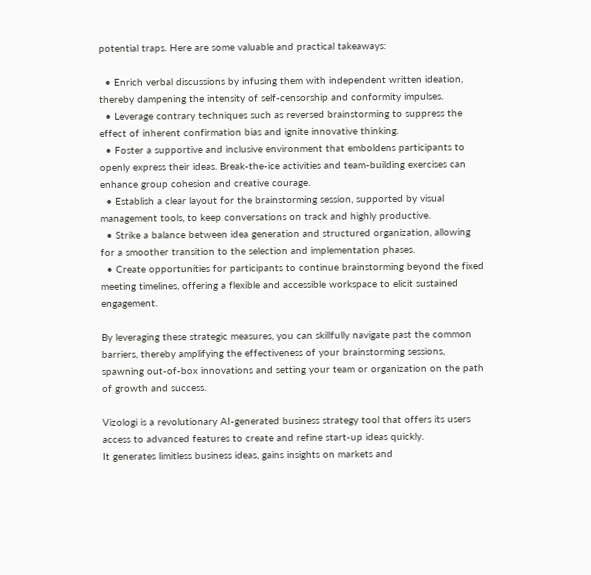potential traps. Here are some valuable and practical takeaways:

  • Enrich verbal discussions by infusing them with independent written ideation, thereby dampening the intensity of self-censorship and conformity impulses.
  • Leverage contrary techniques such as reversed brainstorming to suppress the effect of inherent confirmation bias and ignite innovative thinking.
  • Foster a supportive and inclusive environment that emboldens participants to openly express their ideas. Break-the-ice activities and team-building exercises can enhance group cohesion and creative courage.
  • Establish a clear layout for the brainstorming session, supported by visual management tools, to keep conversations on track and highly productive.
  • Strike a balance between idea generation and structured organization, allowing for a smoother transition to the selection and implementation phases.
  • Create opportunities for participants to continue brainstorming beyond the fixed meeting timelines, offering a flexible and accessible workspace to elicit sustained engagement.

By leveraging these strategic measures, you can skillfully navigate past the common barriers, thereby amplifying the effectiveness of your brainstorming sessions, spawning out-of-box innovations and setting your team or organization on the path of growth and success.

Vizologi is a revolutionary AI-generated business strategy tool that offers its users access to advanced features to create and refine start-up ideas quickly.
It generates limitless business ideas, gains insights on markets and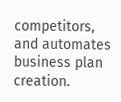competitors, and automates business plan creation.